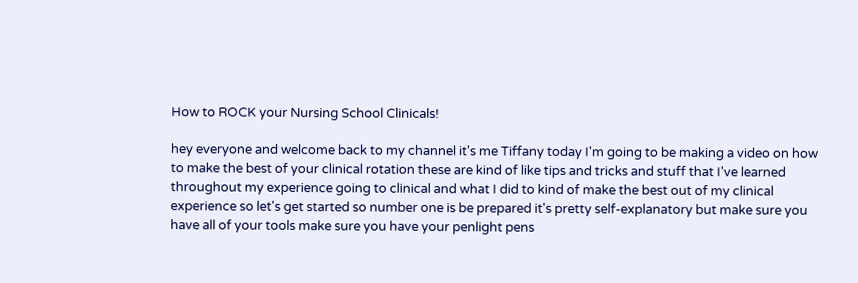How to ROCK your Nursing School Clinicals!

hey everyone and welcome back to my channel it's me Tiffany today I'm going to be making a video on how to make the best of your clinical rotation these are kind of like tips and tricks and stuff that I've learned throughout my experience going to clinical and what I did to kind of make the best out of my clinical experience so let's get started so number one is be prepared it's pretty self-explanatory but make sure you have all of your tools make sure you have your penlight pens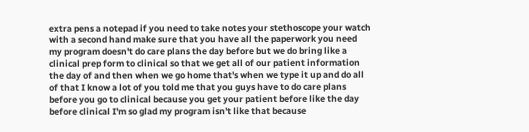extra pens a notepad if you need to take notes your stethoscope your watch with a second hand make sure that you have all the paperwork you need my program doesn't do care plans the day before but we do bring like a clinical prep form to clinical so that we get all of our patient information the day of and then when we go home that's when we type it up and do all of that I know a lot of you told me that you guys have to do care plans before you go to clinical because you get your patient before like the day before clinical I'm so glad my program isn't like that because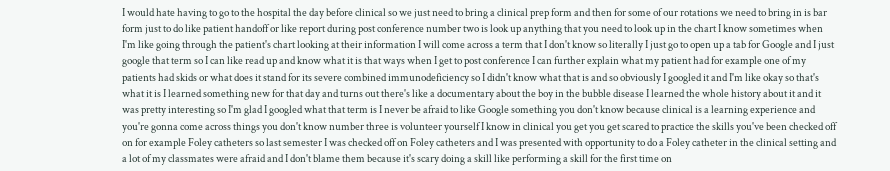I would hate having to go to the hospital the day before clinical so we just need to bring a clinical prep form and then for some of our rotations we need to bring in is bar form just to do like patient handoff or like report during post conference number two is look up anything that you need to look up in the chart I know sometimes when I'm like going through the patient's chart looking at their information I will come across a term that I don't know so literally I just go to open up a tab for Google and I just google that term so I can like read up and know what it is that ways when I get to post conference I can further explain what my patient had for example one of my patients had skids or what does it stand for its severe combined immunodeficiency so I didn't know what that is and so obviously I googled it and I'm like okay so that's what it is I learned something new for that day and turns out there's like a documentary about the boy in the bubble disease I learned the whole history about it and it was pretty interesting so I'm glad I googled what that term is I never be afraid to like Google something you don't know because clinical is a learning experience and you're gonna come across things you don't know number three is volunteer yourself I know in clinical you get you get scared to practice the skills you've been checked off on for example Foley catheters so last semester I was checked off on Foley catheters and I was presented with opportunity to do a Foley catheter in the clinical setting and a lot of my classmates were afraid and I don't blame them because it's scary doing a skill like performing a skill for the first time on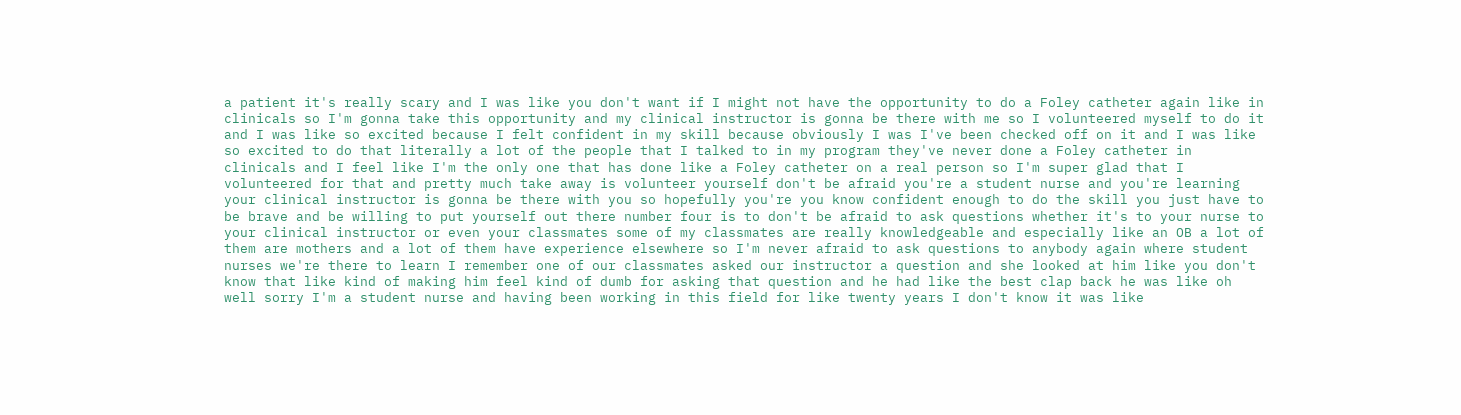a patient it's really scary and I was like you don't want if I might not have the opportunity to do a Foley catheter again like in clinicals so I'm gonna take this opportunity and my clinical instructor is gonna be there with me so I volunteered myself to do it and I was like so excited because I felt confident in my skill because obviously I was I've been checked off on it and I was like so excited to do that literally a lot of the people that I talked to in my program they've never done a Foley catheter in clinicals and I feel like I'm the only one that has done like a Foley catheter on a real person so I'm super glad that I volunteered for that and pretty much take away is volunteer yourself don't be afraid you're a student nurse and you're learning your clinical instructor is gonna be there with you so hopefully you're you know confident enough to do the skill you just have to be brave and be willing to put yourself out there number four is to don't be afraid to ask questions whether it's to your nurse to your clinical instructor or even your classmates some of my classmates are really knowledgeable and especially like an OB a lot of them are mothers and a lot of them have experience elsewhere so I'm never afraid to ask questions to anybody again where student nurses we're there to learn I remember one of our classmates asked our instructor a question and she looked at him like you don't know that like kind of making him feel kind of dumb for asking that question and he had like the best clap back he was like oh well sorry I'm a student nurse and having been working in this field for like twenty years I don't know it was like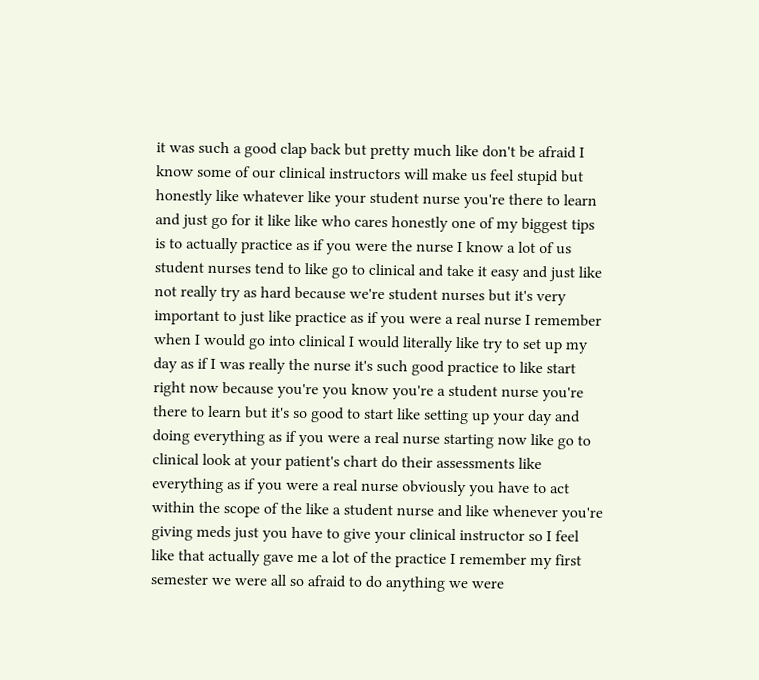it was such a good clap back but pretty much like don't be afraid I know some of our clinical instructors will make us feel stupid but honestly like whatever like your student nurse you're there to learn and just go for it like like who cares honestly one of my biggest tips is to actually practice as if you were the nurse I know a lot of us student nurses tend to like go to clinical and take it easy and just like not really try as hard because we're student nurses but it's very important to just like practice as if you were a real nurse I remember when I would go into clinical I would literally like try to set up my day as if I was really the nurse it's such good practice to like start right now because you're you know you're a student nurse you're there to learn but it's so good to start like setting up your day and doing everything as if you were a real nurse starting now like go to clinical look at your patient's chart do their assessments like everything as if you were a real nurse obviously you have to act within the scope of the like a student nurse and like whenever you're giving meds just you have to give your clinical instructor so I feel like that actually gave me a lot of the practice I remember my first semester we were all so afraid to do anything we were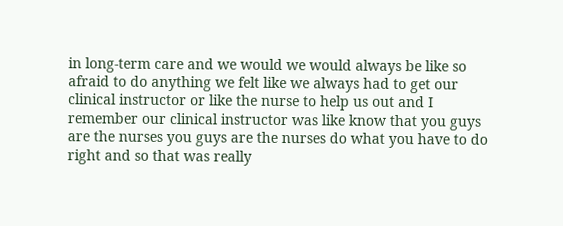in long-term care and we would we would always be like so afraid to do anything we felt like we always had to get our clinical instructor or like the nurse to help us out and I remember our clinical instructor was like know that you guys are the nurses you guys are the nurses do what you have to do right and so that was really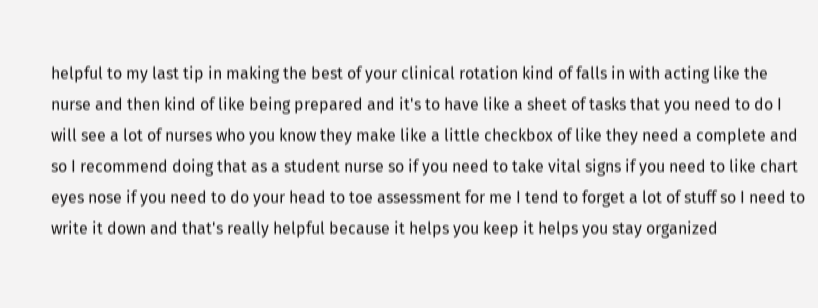helpful to my last tip in making the best of your clinical rotation kind of falls in with acting like the nurse and then kind of like being prepared and it's to have like a sheet of tasks that you need to do I will see a lot of nurses who you know they make like a little checkbox of like they need a complete and so I recommend doing that as a student nurse so if you need to take vital signs if you need to like chart eyes nose if you need to do your head to toe assessment for me I tend to forget a lot of stuff so I need to write it down and that's really helpful because it helps you keep it helps you stay organized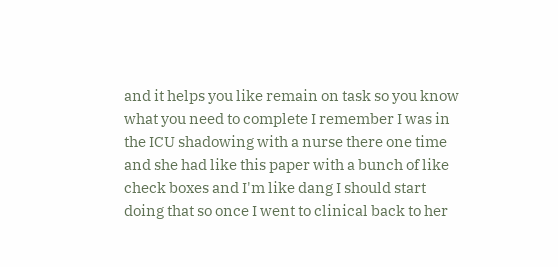and it helps you like remain on task so you know what you need to complete I remember I was in the ICU shadowing with a nurse there one time and she had like this paper with a bunch of like check boxes and I'm like dang I should start doing that so once I went to clinical back to her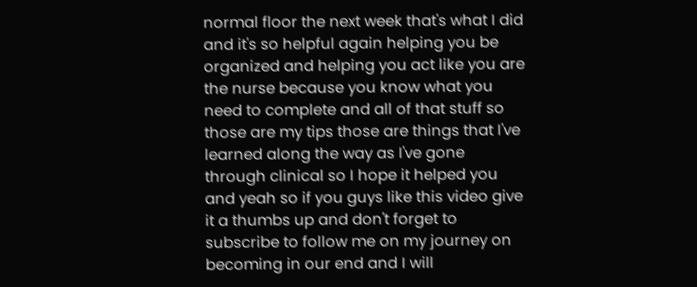normal floor the next week that's what I did and it's so helpful again helping you be organized and helping you act like you are the nurse because you know what you need to complete and all of that stuff so those are my tips those are things that I've learned along the way as I've gone through clinical so I hope it helped you and yeah so if you guys like this video give it a thumbs up and don't forget to subscribe to follow me on my journey on becoming in our end and I will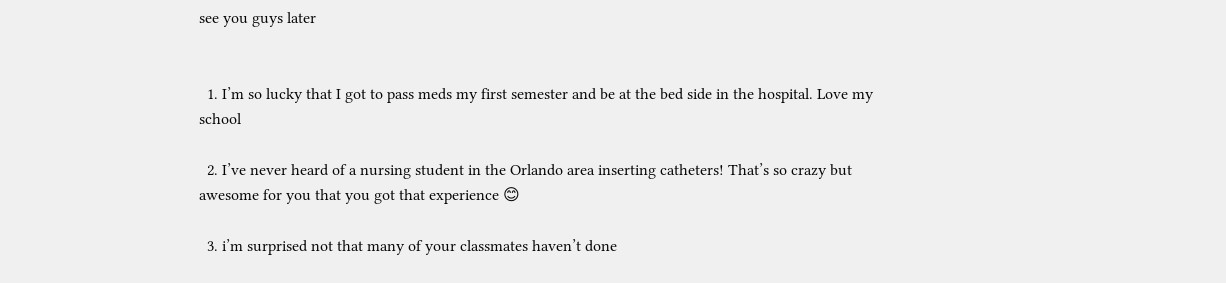see you guys later


  1. I’m so lucky that I got to pass meds my first semester and be at the bed side in the hospital. Love my school

  2. I’ve never heard of a nursing student in the Orlando area inserting catheters! That’s so crazy but awesome for you that you got that experience 😊

  3. i’m surprised not that many of your classmates haven’t done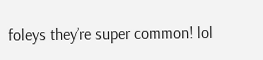foleys they’re super common! lol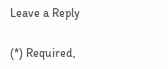Leave a Reply

(*) Required,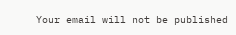Your email will not be published